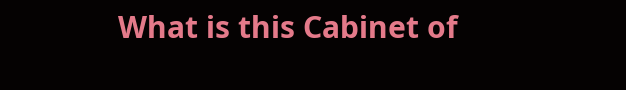What is this Cabinet of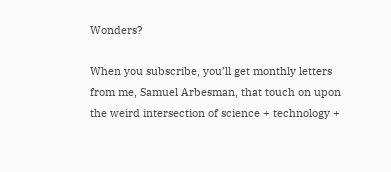Wonders?

When you subscribe, you’ll get monthly letters from me, Samuel Arbesman, that touch on upon the weird intersection of science + technology +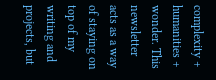complexity + humanities + wonder. This newsletter acts as a way of staying on top of my writing and projects, but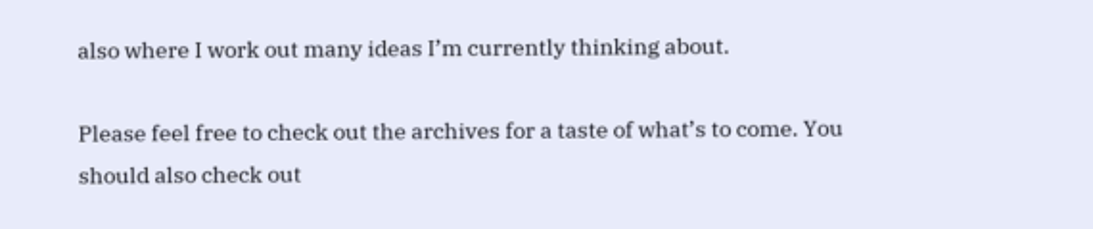also where I work out many ideas I’m currently thinking about.

Please feel free to check out the archives for a taste of what’s to come. You should also check out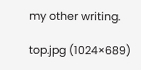my other writing.

top.jpg (1024×689)